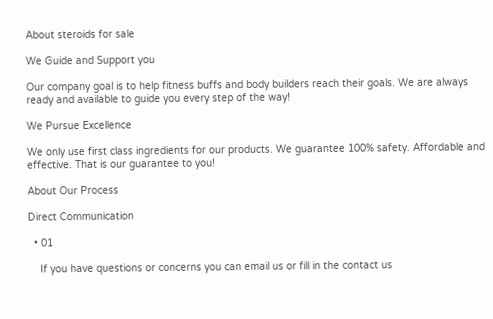About steroids for sale

We Guide and Support you

Our company goal is to help fitness buffs and body builders reach their goals. We are always ready and available to guide you every step of the way!

We Pursue Excellence

We only use first class ingredients for our products. We guarantee 100% safety. Affordable and effective. That is our guarantee to you!

About Our Process

Direct Communication

  • 01

    If you have questions or concerns you can email us or fill in the contact us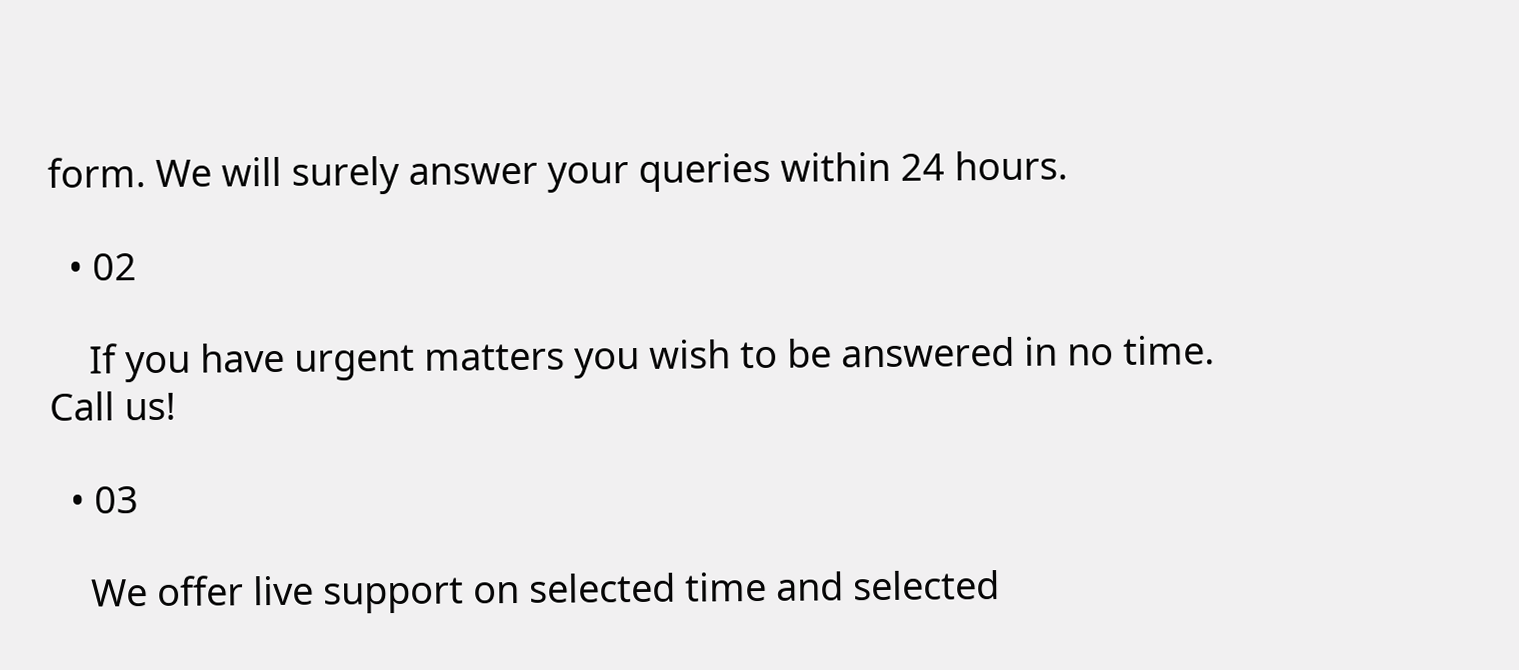form. We will surely answer your queries within 24 hours.

  • 02

    If you have urgent matters you wish to be answered in no time. Call us!

  • 03

    We offer live support on selected time and selected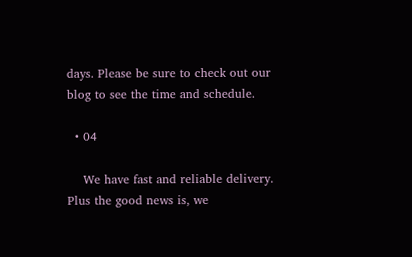days. Please be sure to check out our blog to see the time and schedule.

  • 04

    We have fast and reliable delivery. Plus the good news is, we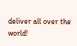deliver all over the world!